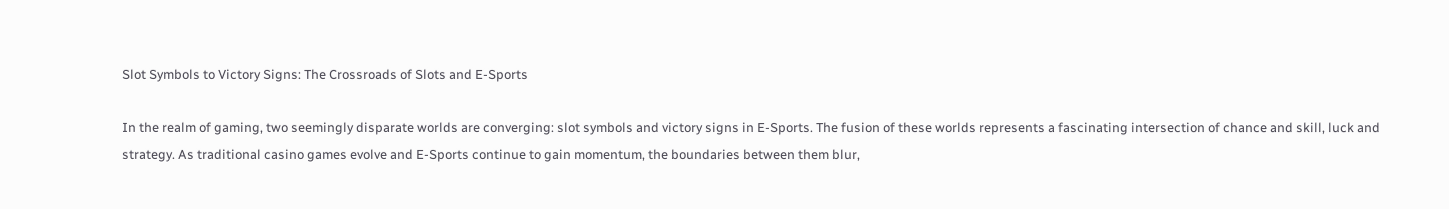Slot Symbols to Victory Signs: The Crossroads of Slots and E-Sports

In the realm of gaming, two seemingly disparate worlds are converging: slot symbols and victory signs in E-Sports. The fusion of these worlds represents a fascinating intersection of chance and skill, luck and strategy. As traditional casino games evolve and E-Sports continue to gain momentum, the boundaries between them blur,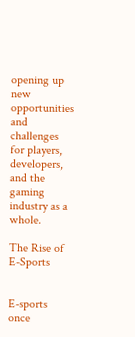opening up new opportunities and challenges for players, developers, and the gaming industry as a whole.

The Rise of E-Sports


E-sports once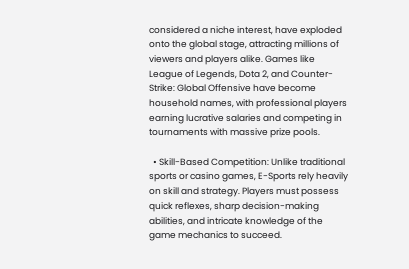considered a niche interest, have exploded onto the global stage, attracting millions of viewers and players alike. Games like League of Legends, Dota 2, and Counter-Strike: Global Offensive have become household names, with professional players earning lucrative salaries and competing in tournaments with massive prize pools.

  • Skill-Based Competition: Unlike traditional sports or casino games, E-Sports rely heavily on skill and strategy. Players must possess quick reflexes, sharp decision-making abilities, and intricate knowledge of the game mechanics to succeed.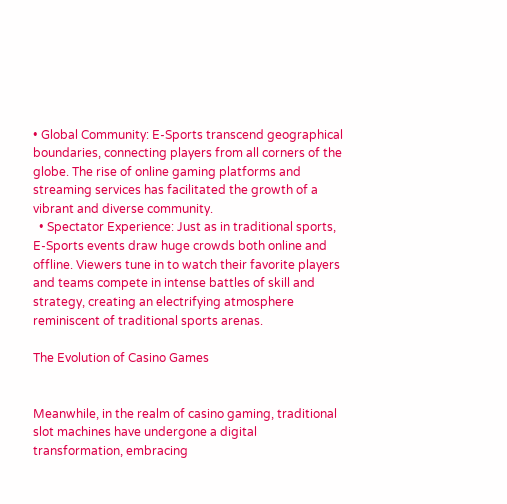• Global Community: E-Sports transcend geographical boundaries, connecting players from all corners of the globe. The rise of online gaming platforms and streaming services has facilitated the growth of a vibrant and diverse community.
  • Spectator Experience: Just as in traditional sports, E-Sports events draw huge crowds both online and offline. Viewers tune in to watch their favorite players and teams compete in intense battles of skill and strategy, creating an electrifying atmosphere reminiscent of traditional sports arenas.

The Evolution of Casino Games


Meanwhile, in the realm of casino gaming, traditional slot machines have undergone a digital transformation, embracing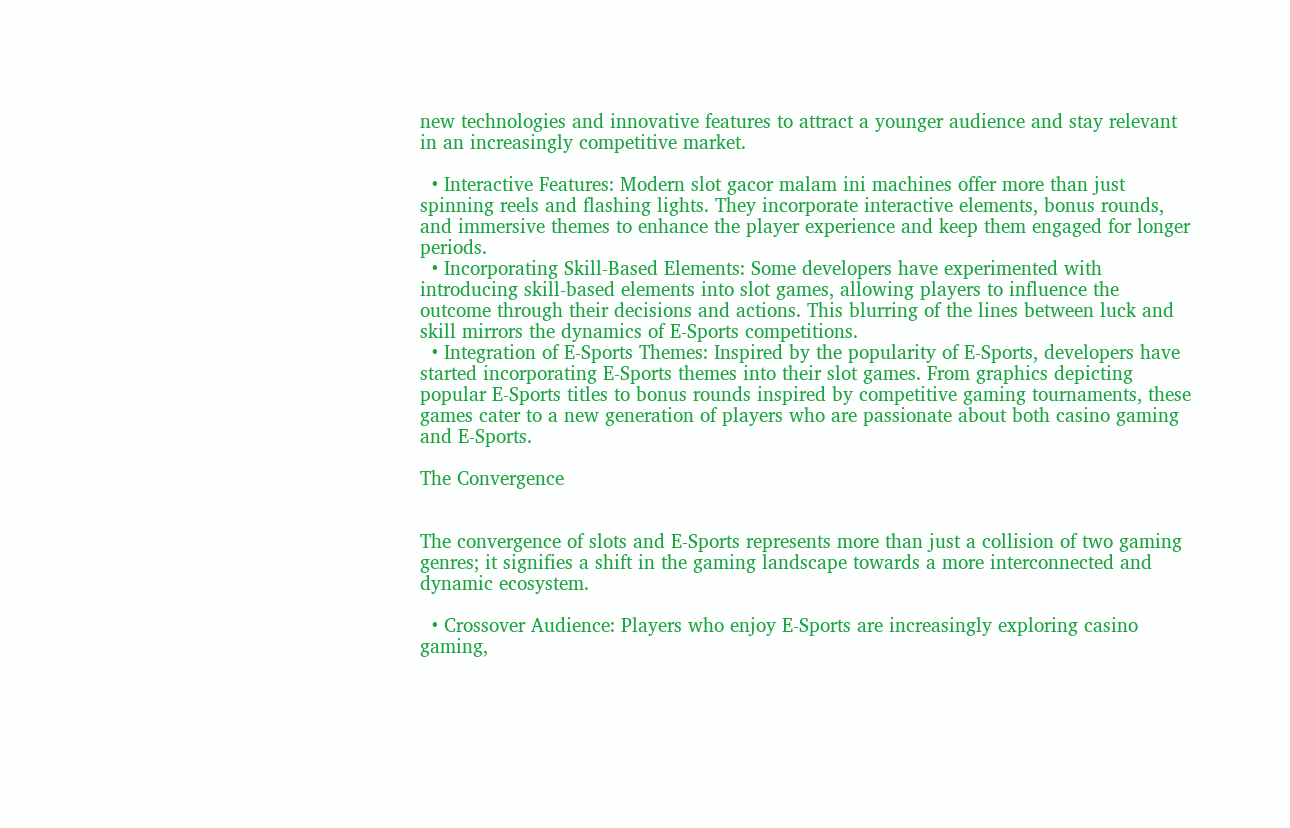new technologies and innovative features to attract a younger audience and stay relevant in an increasingly competitive market.

  • Interactive Features: Modern slot gacor malam ini machines offer more than just spinning reels and flashing lights. They incorporate interactive elements, bonus rounds, and immersive themes to enhance the player experience and keep them engaged for longer periods.
  • Incorporating Skill-Based Elements: Some developers have experimented with introducing skill-based elements into slot games, allowing players to influence the outcome through their decisions and actions. This blurring of the lines between luck and skill mirrors the dynamics of E-Sports competitions.
  • Integration of E-Sports Themes: Inspired by the popularity of E-Sports, developers have started incorporating E-Sports themes into their slot games. From graphics depicting popular E-Sports titles to bonus rounds inspired by competitive gaming tournaments, these games cater to a new generation of players who are passionate about both casino gaming and E-Sports.

The Convergence


The convergence of slots and E-Sports represents more than just a collision of two gaming genres; it signifies a shift in the gaming landscape towards a more interconnected and dynamic ecosystem.

  • Crossover Audience: Players who enjoy E-Sports are increasingly exploring casino gaming,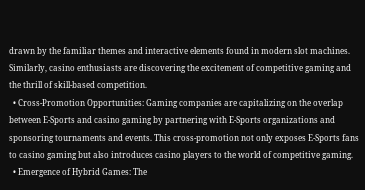drawn by the familiar themes and interactive elements found in modern slot machines. Similarly, casino enthusiasts are discovering the excitement of competitive gaming and the thrill of skill-based competition.
  • Cross-Promotion Opportunities: Gaming companies are capitalizing on the overlap between E-Sports and casino gaming by partnering with E-Sports organizations and sponsoring tournaments and events. This cross-promotion not only exposes E-Sports fans to casino gaming but also introduces casino players to the world of competitive gaming.
  • Emergence of Hybrid Games: The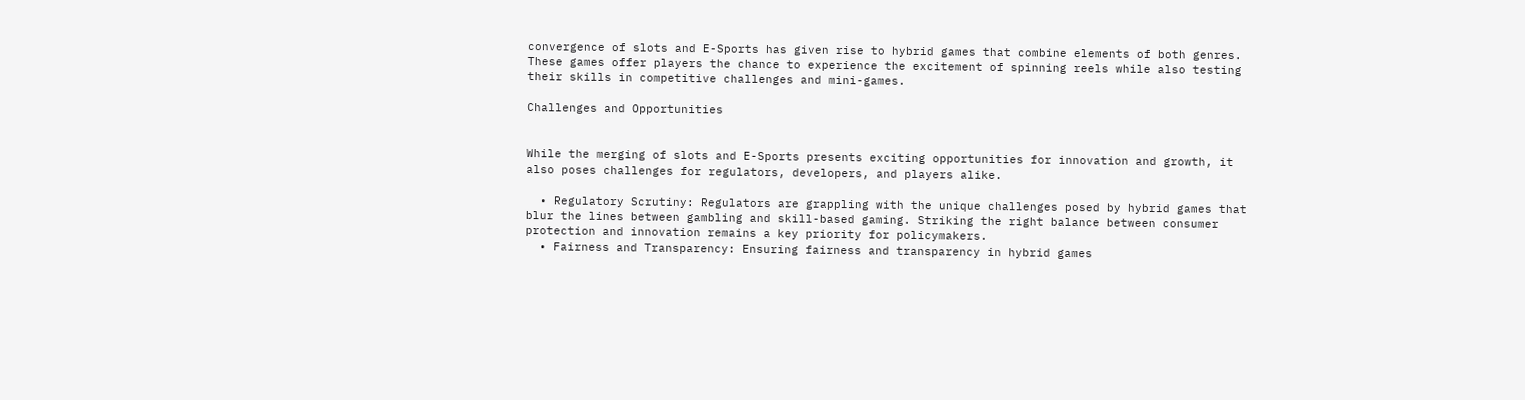convergence of slots and E-Sports has given rise to hybrid games that combine elements of both genres. These games offer players the chance to experience the excitement of spinning reels while also testing their skills in competitive challenges and mini-games.

Challenges and Opportunities


While the merging of slots and E-Sports presents exciting opportunities for innovation and growth, it also poses challenges for regulators, developers, and players alike.

  • Regulatory Scrutiny: Regulators are grappling with the unique challenges posed by hybrid games that blur the lines between gambling and skill-based gaming. Striking the right balance between consumer protection and innovation remains a key priority for policymakers.
  • Fairness and Transparency: Ensuring fairness and transparency in hybrid games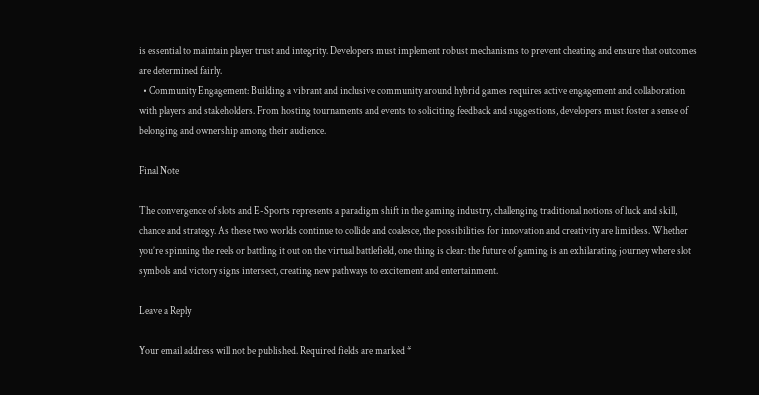is essential to maintain player trust and integrity. Developers must implement robust mechanisms to prevent cheating and ensure that outcomes are determined fairly.
  • Community Engagement: Building a vibrant and inclusive community around hybrid games requires active engagement and collaboration with players and stakeholders. From hosting tournaments and events to soliciting feedback and suggestions, developers must foster a sense of belonging and ownership among their audience.

Final Note

The convergence of slots and E-Sports represents a paradigm shift in the gaming industry, challenging traditional notions of luck and skill, chance and strategy. As these two worlds continue to collide and coalesce, the possibilities for innovation and creativity are limitless. Whether you’re spinning the reels or battling it out on the virtual battlefield, one thing is clear: the future of gaming is an exhilarating journey where slot symbols and victory signs intersect, creating new pathways to excitement and entertainment.

Leave a Reply

Your email address will not be published. Required fields are marked *